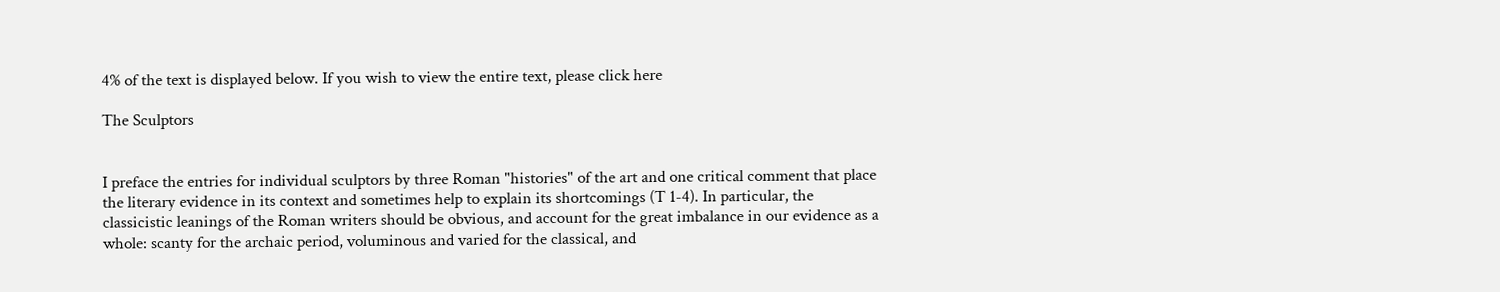4% of the text is displayed below. If you wish to view the entire text, please click here

The Sculptors


I preface the entries for individual sculptors by three Roman "histories" of the art and one critical comment that place the literary evidence in its context and sometimes help to explain its shortcomings (T 1-4). In particular, the classicistic leanings of the Roman writers should be obvious, and account for the great imbalance in our evidence as a whole: scanty for the archaic period, voluminous and varied for the classical, and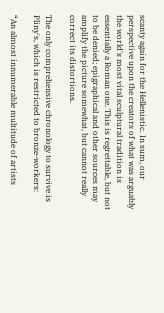scanty again for the Hellenistic. In sum, our perspective upon the creators of what was arguably the world's most vital sculptural tradition is essentially a Roman one. This is regrettable, but not to be denied; epigraphical and other sources may amplify the picture somewhat, but cannot really correct its distortions.

The only comprehensive chronology to survive is Pliny's, which is restricted to bronze-workers:

“An almost innumerable multitude of artists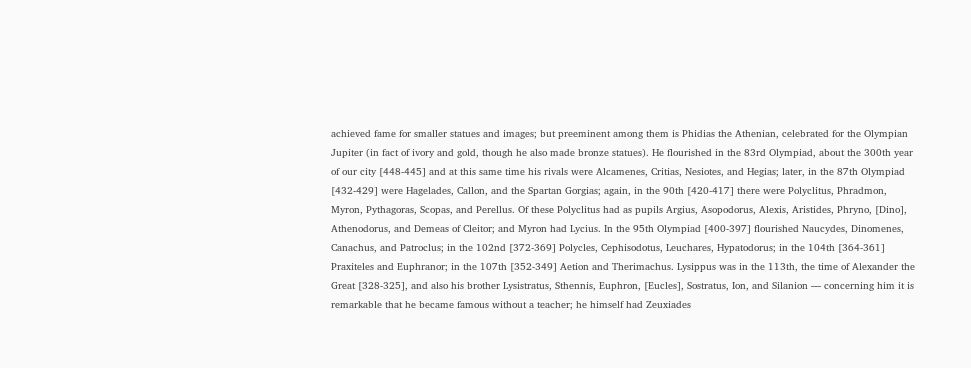achieved fame for smaller statues and images; but preeminent among them is Phidias the Athenian, celebrated for the Olympian Jupiter (in fact of ivory and gold, though he also made bronze statues). He flourished in the 83rd Olympiad, about the 300th year of our city [448-445] and at this same time his rivals were Alcamenes, Critias, Nesiotes, and Hegias; later, in the 87th Olympiad [432-429] were Hagelades, Callon, and the Spartan Gorgias; again, in the 90th [420-417] there were Polyclitus, Phradmon, Myron, Pythagoras, Scopas, and Perellus. Of these Polyclitus had as pupils Argius, Asopodorus, Alexis, Aristides, Phryno, [Dino], Athenodorus, and Demeas of Cleitor; and Myron had Lycius. In the 95th Olympiad [400-397] flourished Naucydes, Dinomenes, Canachus, and Patroclus; in the 102nd [372-369] Polycles, Cephisodotus, Leuchares, Hypatodorus; in the 104th [364-361] Praxiteles and Euphranor; in the 107th [352-349] Aetion and Therimachus. Lysippus was in the 113th, the time of Alexander the Great [328-325], and also his brother Lysistratus, Sthennis, Euphron, [Eucles], Sostratus, Ion, and Silanion — concerning him it is remarkable that he became famous without a teacher; he himself had Zeuxiades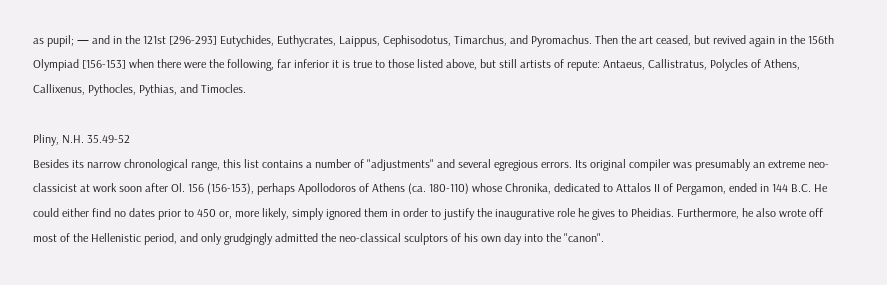as pupil; — and in the 121st [296-293] Eutychides, Euthycrates, Laippus, Cephisodotus, Timarchus, and Pyromachus. Then the art ceased, but revived again in the 156th Olympiad [156-153] when there were the following, far inferior it is true to those listed above, but still artists of repute: Antaeus, Callistratus, Polycles of Athens, Callixenus, Pythocles, Pythias, and Timocles.

Pliny, N.H. 35.49-52
Besides its narrow chronological range, this list contains a number of "adjustments" and several egregious errors. Its original compiler was presumably an extreme neo-classicist at work soon after Ol. 156 (156-153), perhaps Apollodoros of Athens (ca. 180-110) whose Chronika, dedicated to Attalos II of Pergamon, ended in 144 B.C. He could either find no dates prior to 450 or, more likely, simply ignored them in order to justify the inaugurative role he gives to Pheidias. Furthermore, he also wrote off most of the Hellenistic period, and only grudgingly admitted the neo-classical sculptors of his own day into the "canon".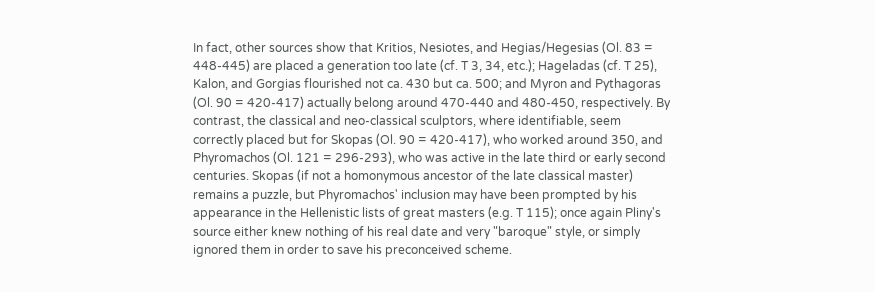In fact, other sources show that Kritios, Nesiotes, and Hegias/Hegesias (Ol. 83 = 448-445) are placed a generation too late (cf. T 3, 34, etc.); Hageladas (cf. T 25), Kalon, and Gorgias flourished not ca. 430 but ca. 500; and Myron and Pythagoras (Ol. 90 = 420-417) actually belong around 470-440 and 480-450, respectively. By contrast, the classical and neo-classical sculptors, where identifiable, seem correctly placed but for Skopas (Ol. 90 = 420-417), who worked around 350, and Phyromachos (Ol. 121 = 296-293), who was active in the late third or early second centuries. Skopas (if not a homonymous ancestor of the late classical master) remains a puzzle, but Phyromachos' inclusion may have been prompted by his appearance in the Hellenistic lists of great masters (e.g. T 115); once again Pliny's source either knew nothing of his real date and very "baroque" style, or simply ignored them in order to save his preconceived scheme.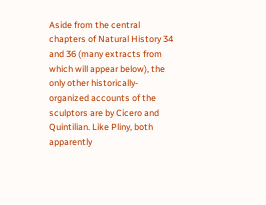Aside from the central chapters of Natural History 34 and 36 (many extracts from which will appear below), the only other historically-organized accounts of the sculptors are by Cicero and Quintilian. Like Pliny, both apparently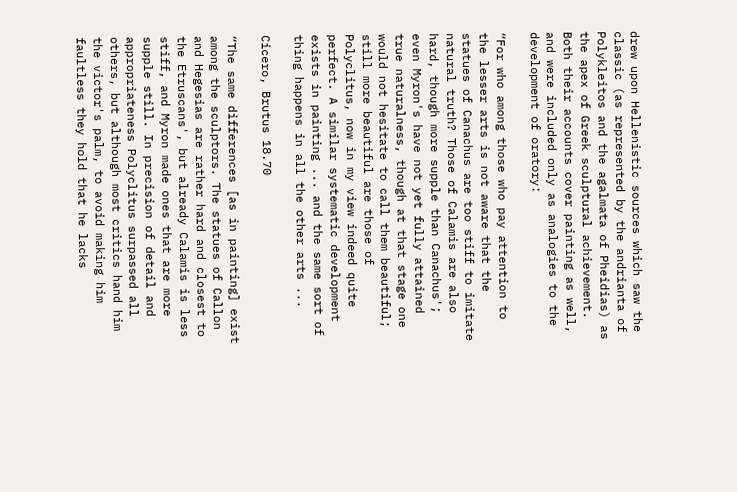drew upon Hellenistic sources which saw the classic (as represented by the andrianta of Polykleitos and the agalmata of Pheidias) as the apex of Greek sculptural achievement. Both their accounts cover painting as well, and were included only as analogies to the development of oratory:

“For who among those who pay attention to the lesser arts is not aware that the statues of Canachus are too stiff to imitate natural truth? Those of Calamis are also hard, though more supple than Canachus'; even Myron's have not yet fully attained true naturalness, though at that stage one would not hesitate to call them beautiful; still more beautiful are those of Polyclitus, now in my view indeed quite perfect. A similar systematic development exists in painting ... and the same sort of thing happens in all the other arts ...

Cicero, Brutus 18.70

“The same differences [as in painting] exist among the sculptors. The statues of Callon and Hegesias are rather hard and closest to the Etruscans', but already Calamis is less stiff, and Myron made ones that are more supple still. In precision of detail and appropriateness Polyclitus surpassed all others, but although most critics hand him the victor's palm, to avoid making him faultless they hold that he lacks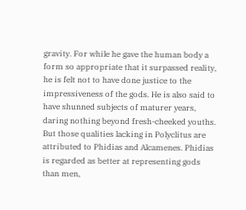gravity. For while he gave the human body a form so appropriate that it surpassed reality, he is felt not to have done justice to the impressiveness of the gods. He is also said to have shunned subjects of maturer years, daring nothing beyond fresh-cheeked youths. But those qualities lacking in Polyclitus are attributed to Phidias and Alcamenes. Phidias is regarded as better at representing gods than men,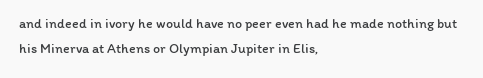and indeed in ivory he would have no peer even had he made nothing but his Minerva at Athens or Olympian Jupiter in Elis,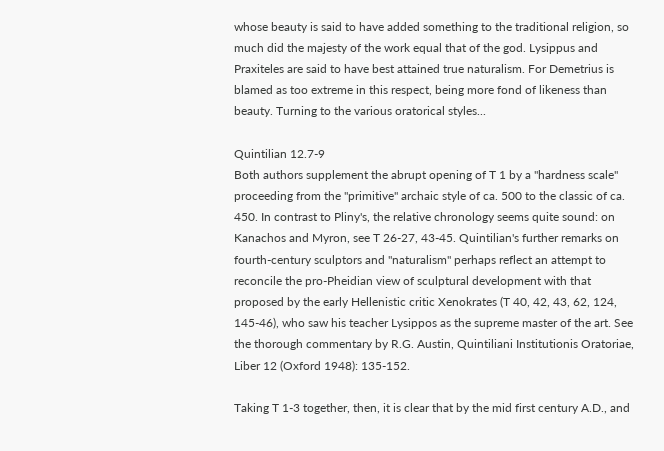whose beauty is said to have added something to the traditional religion, so much did the majesty of the work equal that of the god. Lysippus and Praxiteles are said to have best attained true naturalism. For Demetrius is blamed as too extreme in this respect, being more fond of likeness than beauty. Turning to the various oratorical styles...

Quintilian 12.7-9
Both authors supplement the abrupt opening of T 1 by a "hardness scale" proceeding from the "primitive" archaic style of ca. 500 to the classic of ca. 450. In contrast to Pliny's, the relative chronology seems quite sound: on Kanachos and Myron, see T 26-27, 43-45. Quintilian's further remarks on fourth-century sculptors and "naturalism" perhaps reflect an attempt to reconcile the pro-Pheidian view of sculptural development with that proposed by the early Hellenistic critic Xenokrates (T 40, 42, 43, 62, 124, 145-46), who saw his teacher Lysippos as the supreme master of the art. See the thorough commentary by R.G. Austin, Quintiliani Institutionis Oratoriae, Liber 12 (Oxford 1948): 135-152.

Taking T 1-3 together, then, it is clear that by the mid first century A.D., and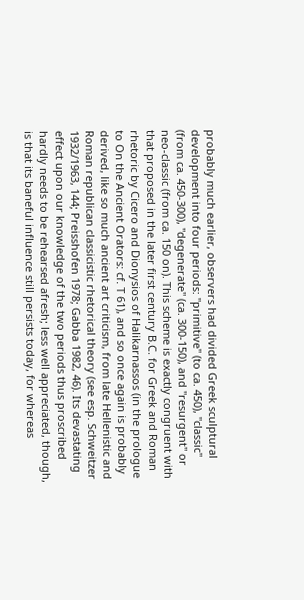probably much earlier, observers had divided Greek sculptural development into four periods: "primitive" (to ca. 450), "classic" (from ca. 450-300), "degenerate" (ca. 300-150), and "resurgent" or neo-classic (from ca. 150 on). This scheme is exactly congruent with that proposed in the later first century B.C. for Greek and Roman rhetoric by Cicero and Dionysios of Halikarnassos (in the prologue to On the Ancient Orators: cf. T 61), and so once again is probably derived, like so much ancient art criticism, from late Hellenistic and Roman republican classicistic rhetorical theory (see esp. Schweitzer 1932/1963, 144; Preisshofen 1978; Gabba 1982, 46). Its devastating effect upon our knowledge of the two periods thus proscribed hardly needs to be rehearsed afresh; less well appreciated, though, is that its baneful influence still persists today, for whereas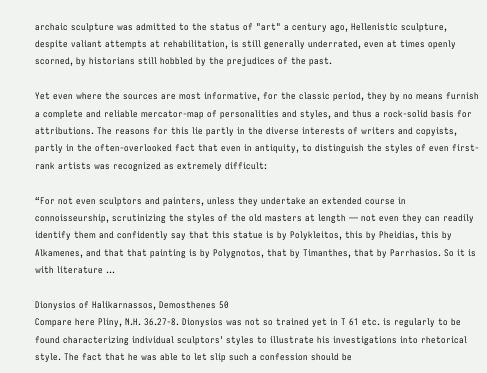archaic sculpture was admitted to the status of "art" a century ago, Hellenistic sculpture, despite valiant attempts at rehabilitation, is still generally underrated, even at times openly scorned, by historians still hobbled by the prejudices of the past.

Yet even where the sources are most informative, for the classic period, they by no means furnish a complete and reliable mercator-map of personalities and styles, and thus a rock-solid basis for attributions. The reasons for this lie partly in the diverse interests of writers and copyists, partly in the often-overlooked fact that even in antiquity, to distinguish the styles of even first-rank artists was recognized as extremely difficult:

“For not even sculptors and painters, unless they undertake an extended course in connoisseurship, scrutinizing the styles of the old masters at length — not even they can readily identify them and confidently say that this statue is by Polykleitos, this by Pheidias, this by Alkamenes, and that that painting is by Polygnotos, that by Timanthes, that by Parrhasios. So it is with literature ...

Dionysios of Halikarnassos, Demosthenes 50
Compare here Pliny, N.H. 36.27-8. Dionysios was not so trained yet in T 61 etc. is regularly to be found characterizing individual sculptors' styles to illustrate his investigations into rhetorical style. The fact that he was able to let slip such a confession should be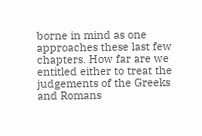borne in mind as one approaches these last few chapters. How far are we entitled either to treat the judgements of the Greeks and Romans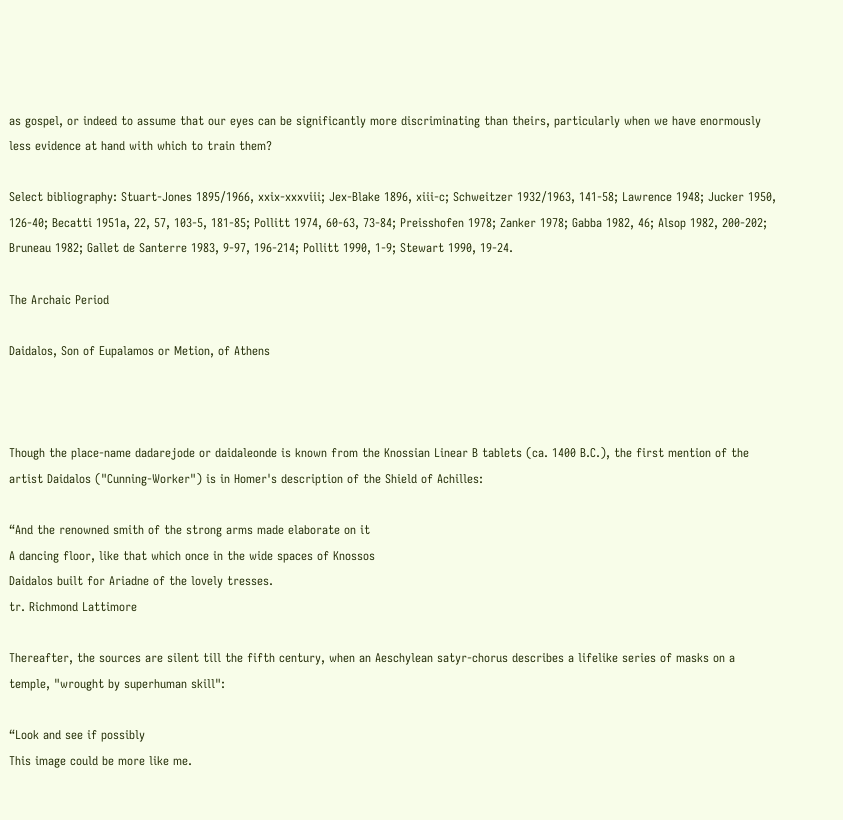as gospel, or indeed to assume that our eyes can be significantly more discriminating than theirs, particularly when we have enormously less evidence at hand with which to train them?

Select bibliography: Stuart-Jones 1895/1966, xxix-xxxviii; Jex-Blake 1896, xiii-c; Schweitzer 1932/1963, 141-58; Lawrence 1948; Jucker 1950, 126-40; Becatti 1951a, 22, 57, 103-5, 181-85; Pollitt 1974, 60-63, 73-84; Preisshofen 1978; Zanker 1978; Gabba 1982, 46; Alsop 1982, 200-202; Bruneau 1982; Gallet de Santerre 1983, 9-97, 196-214; Pollitt 1990, 1-9; Stewart 1990, 19-24.

The Archaic Period

Daidalos, Son of Eupalamos or Metion, of Athens



Though the place-name dadarejode or daidaleonde is known from the Knossian Linear B tablets (ca. 1400 B.C.), the first mention of the artist Daidalos ("Cunning-Worker") is in Homer's description of the Shield of Achilles:

“And the renowned smith of the strong arms made elaborate on it
A dancing floor, like that which once in the wide spaces of Knossos
Daidalos built for Ariadne of the lovely tresses.
tr. Richmond Lattimore

Thereafter, the sources are silent till the fifth century, when an Aeschylean satyr-chorus describes a lifelike series of masks on a temple, "wrought by superhuman skill":

“Look and see if possibly
This image could be more like me.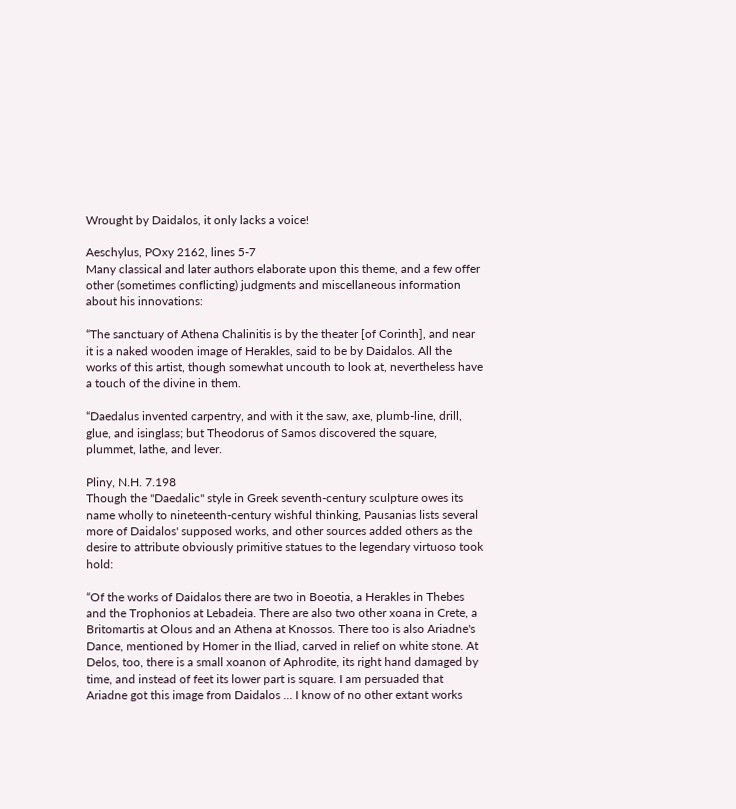Wrought by Daidalos, it only lacks a voice!

Aeschylus, POxy 2162, lines 5-7
Many classical and later authors elaborate upon this theme, and a few offer other (sometimes conflicting) judgments and miscellaneous information about his innovations:

“The sanctuary of Athena Chalinitis is by the theater [of Corinth], and near it is a naked wooden image of Herakles, said to be by Daidalos. All the works of this artist, though somewhat uncouth to look at, nevertheless have a touch of the divine in them.

“Daedalus invented carpentry, and with it the saw, axe, plumb-line, drill, glue, and isinglass; but Theodorus of Samos discovered the square, plummet, lathe, and lever.

Pliny, N.H. 7.198
Though the "Daedalic" style in Greek seventh-century sculpture owes its name wholly to nineteenth-century wishful thinking, Pausanias lists several more of Daidalos' supposed works, and other sources added others as the desire to attribute obviously primitive statues to the legendary virtuoso took hold:

“Of the works of Daidalos there are two in Boeotia, a Herakles in Thebes and the Trophonios at Lebadeia. There are also two other xoana in Crete, a Britomartis at Olous and an Athena at Knossos. There too is also Ariadne's Dance, mentioned by Homer in the Iliad, carved in relief on white stone. At Delos, too, there is a small xoanon of Aphrodite, its right hand damaged by time, and instead of feet its lower part is square. I am persuaded that Ariadne got this image from Daidalos ... I know of no other extant works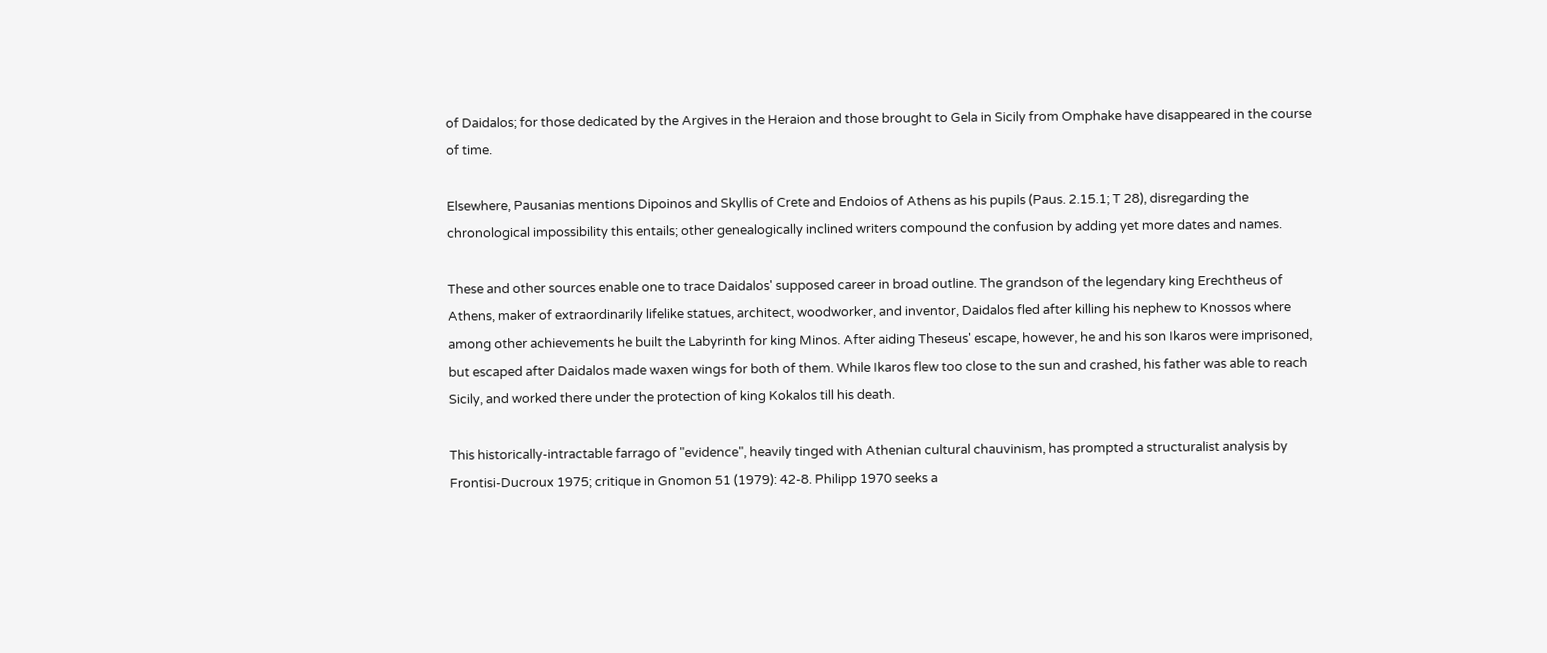of Daidalos; for those dedicated by the Argives in the Heraion and those brought to Gela in Sicily from Omphake have disappeared in the course of time.

Elsewhere, Pausanias mentions Dipoinos and Skyllis of Crete and Endoios of Athens as his pupils (Paus. 2.15.1; T 28), disregarding the chronological impossibility this entails; other genealogically inclined writers compound the confusion by adding yet more dates and names.

These and other sources enable one to trace Daidalos' supposed career in broad outline. The grandson of the legendary king Erechtheus of Athens, maker of extraordinarily lifelike statues, architect, woodworker, and inventor, Daidalos fled after killing his nephew to Knossos where among other achievements he built the Labyrinth for king Minos. After aiding Theseus' escape, however, he and his son Ikaros were imprisoned, but escaped after Daidalos made waxen wings for both of them. While Ikaros flew too close to the sun and crashed, his father was able to reach Sicily, and worked there under the protection of king Kokalos till his death.

This historically-intractable farrago of "evidence", heavily tinged with Athenian cultural chauvinism, has prompted a structuralist analysis by Frontisi-Ducroux 1975; critique in Gnomon 51 (1979): 42-8. Philipp 1970 seeks a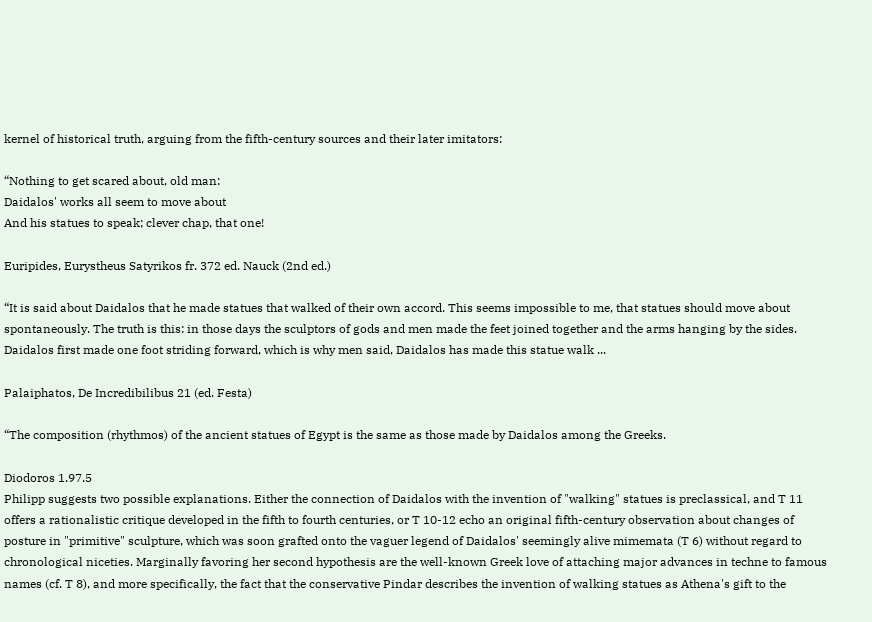kernel of historical truth, arguing from the fifth-century sources and their later imitators:

“Nothing to get scared about, old man:
Daidalos' works all seem to move about
And his statues to speak; clever chap, that one!

Euripides, Eurystheus Satyrikos fr. 372 ed. Nauck (2nd ed.)

“It is said about Daidalos that he made statues that walked of their own accord. This seems impossible to me, that statues should move about spontaneously. The truth is this: in those days the sculptors of gods and men made the feet joined together and the arms hanging by the sides. Daidalos first made one foot striding forward, which is why men said, Daidalos has made this statue walk ...

Palaiphatos, De Incredibilibus 21 (ed. Festa)

“The composition (rhythmos) of the ancient statues of Egypt is the same as those made by Daidalos among the Greeks.

Diodoros 1.97.5
Philipp suggests two possible explanations. Either the connection of Daidalos with the invention of "walking" statues is preclassical, and T 11 offers a rationalistic critique developed in the fifth to fourth centuries, or T 10-12 echo an original fifth-century observation about changes of posture in "primitive" sculpture, which was soon grafted onto the vaguer legend of Daidalos' seemingly alive mimemata (T 6) without regard to chronological niceties. Marginally favoring her second hypothesis are the well-known Greek love of attaching major advances in techne to famous names (cf. T 8), and more specifically, the fact that the conservative Pindar describes the invention of walking statues as Athena's gift to the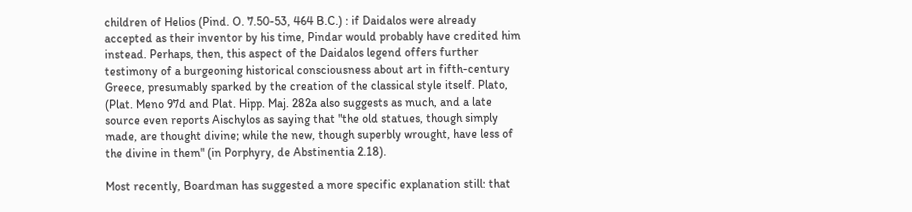children of Helios (Pind. O. 7.50-53, 464 B.C.) : if Daidalos were already accepted as their inventor by his time, Pindar would probably have credited him instead. Perhaps, then, this aspect of the Daidalos legend offers further testimony of a burgeoning historical consciousness about art in fifth-century Greece, presumably sparked by the creation of the classical style itself. Plato, (Plat. Meno 97d and Plat. Hipp. Maj. 282a also suggests as much, and a late source even reports Aischylos as saying that "the old statues, though simply made, are thought divine; while the new, though superbly wrought, have less of the divine in them" (in Porphyry, de Abstinentia 2.18).

Most recently, Boardman has suggested a more specific explanation still: that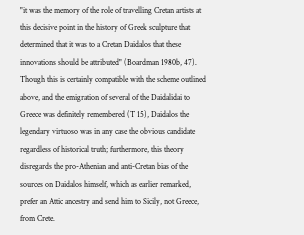"it was the memory of the role of travelling Cretan artists at this decisive point in the history of Greek sculpture that determined that it was to a Cretan Daidalos that these innovations should be attributed" (Boardman 1980b, 47). Though this is certainly compatible with the scheme outlined above, and the emigration of several of the Daidalidai to Greece was definitely remembered (T 15), Daidalos the legendary virtuoso was in any case the obvious candidate regardless of historical truth; furthermore, this theory disregards the pro-Athenian and anti-Cretan bias of the sources on Daidalos himself, which as earlier remarked, prefer an Attic ancestry and send him to Sicily, not Greece, from Crete.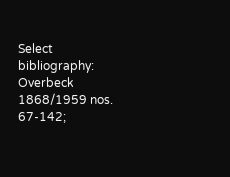Select bibliography: Overbeck 1868/1959 nos. 67-142;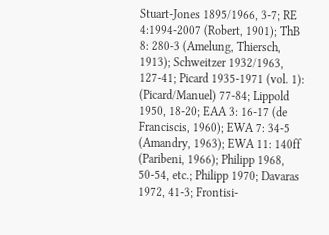Stuart-Jones 1895/1966, 3-7; RE 4:1994-2007 (Robert, 1901); ThB 8: 280-3 (Amelung, Thiersch, 1913); Schweitzer 1932/1963, 127-41; Picard 1935-1971 (vol. 1): (Picard/Manuel) 77-84; Lippold 1950, 18-20; EAA 3: 16-17 (de Franciscis, 1960); EWA 7: 34-5 (Amandry, 1963); EWA 11: 140ff (Paribeni, 1966); Philipp 1968, 50-54, etc.; Philipp 1970; Davaras 1972, 41-3; Frontisi-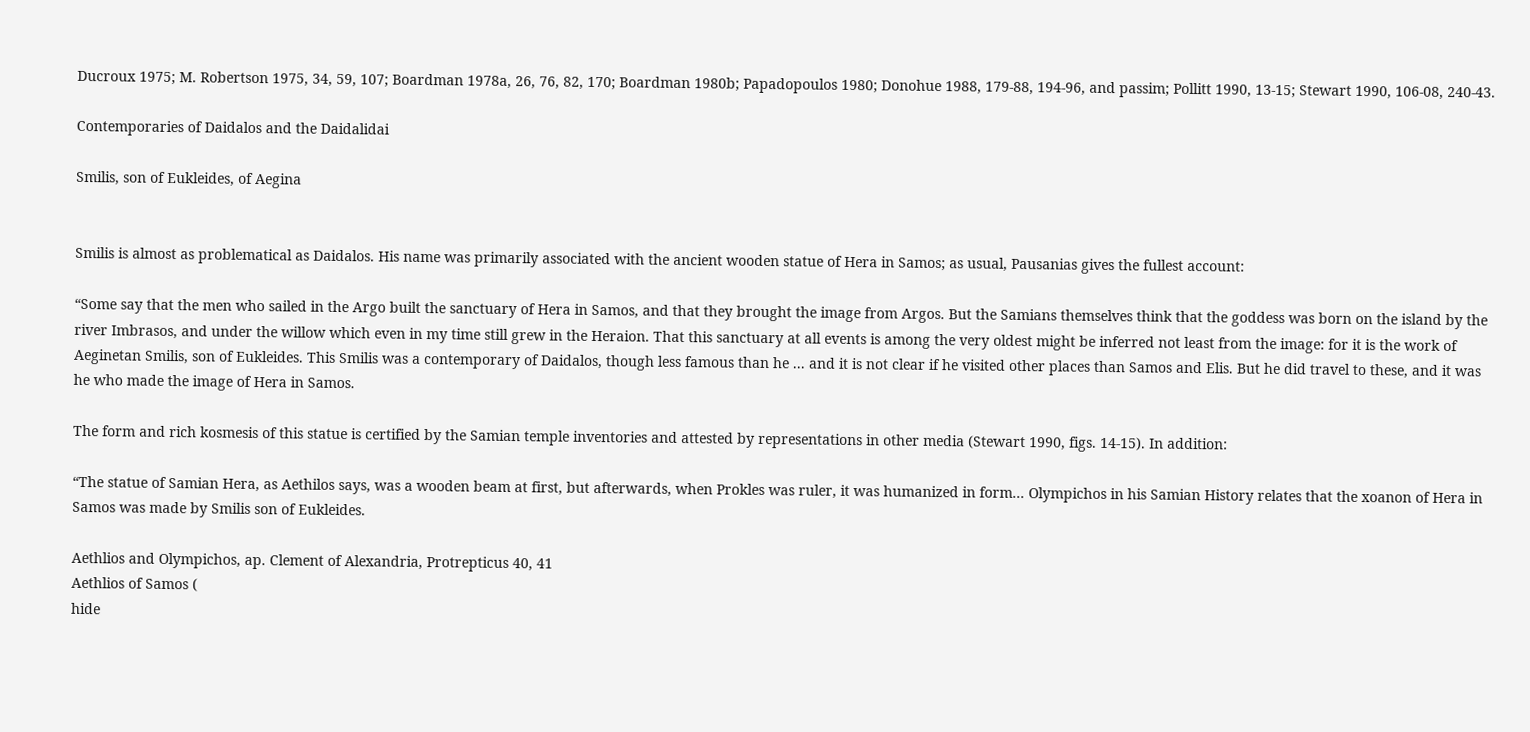Ducroux 1975; M. Robertson 1975, 34, 59, 107; Boardman 1978a, 26, 76, 82, 170; Boardman 1980b; Papadopoulos 1980; Donohue 1988, 179-88, 194-96, and passim; Pollitt 1990, 13-15; Stewart 1990, 106-08, 240-43.

Contemporaries of Daidalos and the Daidalidai

Smilis, son of Eukleides, of Aegina


Smilis is almost as problematical as Daidalos. His name was primarily associated with the ancient wooden statue of Hera in Samos; as usual, Pausanias gives the fullest account:

“Some say that the men who sailed in the Argo built the sanctuary of Hera in Samos, and that they brought the image from Argos. But the Samians themselves think that the goddess was born on the island by the river Imbrasos, and under the willow which even in my time still grew in the Heraion. That this sanctuary at all events is among the very oldest might be inferred not least from the image: for it is the work of Aeginetan Smilis, son of Eukleides. This Smilis was a contemporary of Daidalos, though less famous than he ... and it is not clear if he visited other places than Samos and Elis. But he did travel to these, and it was he who made the image of Hera in Samos.

The form and rich kosmesis of this statue is certified by the Samian temple inventories and attested by representations in other media (Stewart 1990, figs. 14-15). In addition:

“The statue of Samian Hera, as Aethilos says, was a wooden beam at first, but afterwards, when Prokles was ruler, it was humanized in form... Olympichos in his Samian History relates that the xoanon of Hera in Samos was made by Smilis son of Eukleides.

Aethlios and Olympichos, ap. Clement of Alexandria, Protrepticus 40, 41
Aethlios of Samos (
hide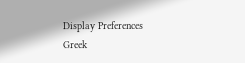Display Preferences
Greek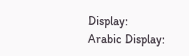Display:
Arabic Display: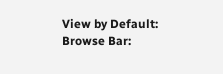View by Default:
Browse Bar: